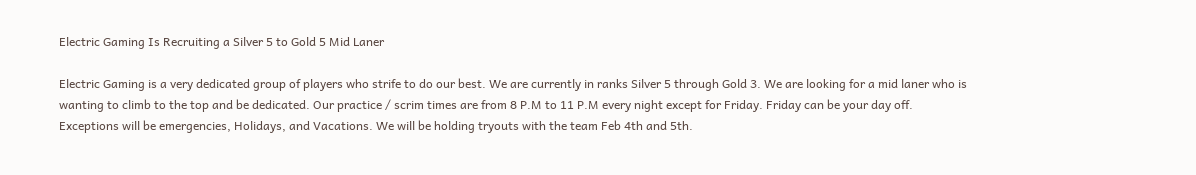Electric Gaming Is Recruiting a Silver 5 to Gold 5 Mid Laner

Electric Gaming is a very dedicated group of players who strife to do our best. We are currently in ranks Silver 5 through Gold 3. We are looking for a mid laner who is wanting to climb to the top and be dedicated. Our practice / scrim times are from 8 P.M to 11 P.M every night except for Friday. Friday can be your day off. Exceptions will be emergencies, Holidays, and Vacations. We will be holding tryouts with the team Feb 4th and 5th.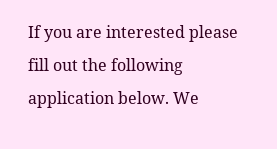If you are interested please fill out the following application below. We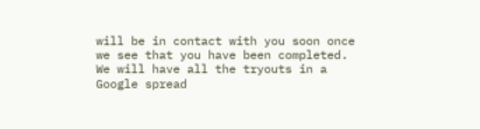will be in contact with you soon once we see that you have been completed. We will have all the tryouts in a Google spread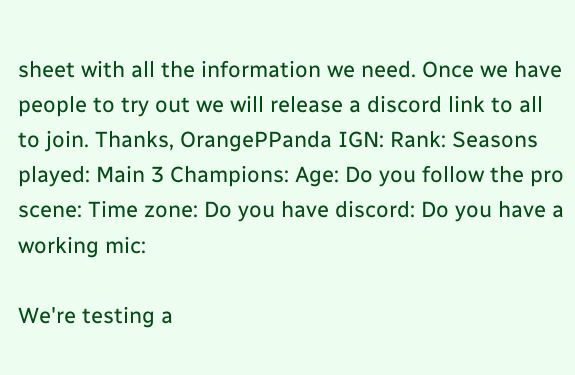sheet with all the information we need. Once we have people to try out we will release a discord link to all to join. Thanks, OrangePPanda IGN: Rank: Seasons played: Main 3 Champions: Age: Do you follow the pro scene: Time zone: Do you have discord: Do you have a working mic:

We're testing a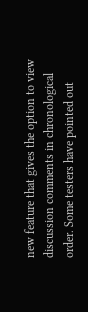new feature that gives the option to view discussion comments in chronological order. Some testers have pointed out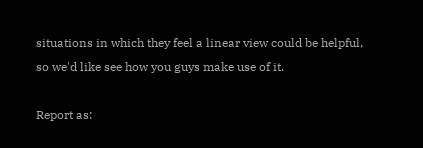situations in which they feel a linear view could be helpful, so we'd like see how you guys make use of it.

Report as: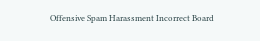Offensive Spam Harassment Incorrect Board